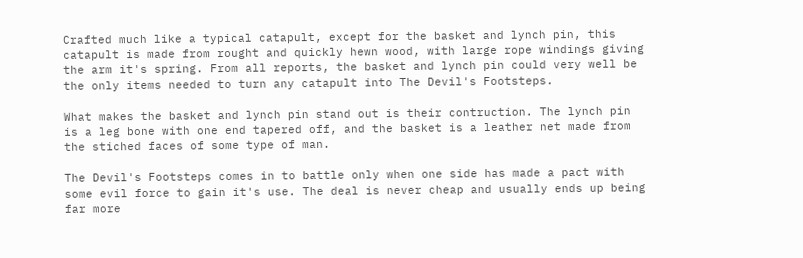Crafted much like a typical catapult, except for the basket and lynch pin, this catapult is made from rought and quickly hewn wood, with large rope windings giving the arm it's spring. From all reports, the basket and lynch pin could very well be the only items needed to turn any catapult into The Devil's Footsteps.

What makes the basket and lynch pin stand out is their contruction. The lynch pin is a leg bone with one end tapered off, and the basket is a leather net made from the stiched faces of some type of man.

The Devil's Footsteps comes in to battle only when one side has made a pact with some evil force to gain it's use. The deal is never cheap and usually ends up being far more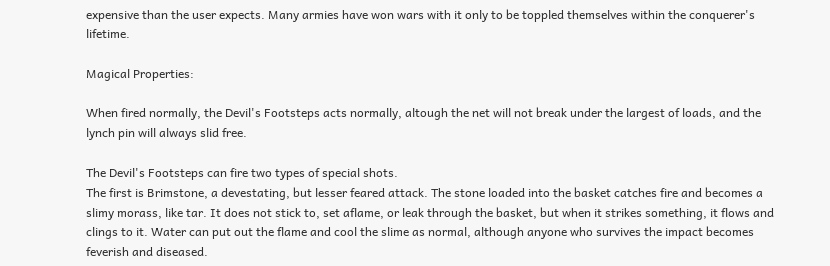expensive than the user expects. Many armies have won wars with it only to be toppled themselves within the conquerer's lifetime.

Magical Properties:

When fired normally, the Devil's Footsteps acts normally, altough the net will not break under the largest of loads, and the lynch pin will always slid free.

The Devil's Footsteps can fire two types of special shots.
The first is Brimstone, a devestating, but lesser feared attack. The stone loaded into the basket catches fire and becomes a slimy morass, like tar. It does not stick to, set aflame, or leak through the basket, but when it strikes something, it flows and clings to it. Water can put out the flame and cool the slime as normal, although anyone who survives the impact becomes feverish and diseased.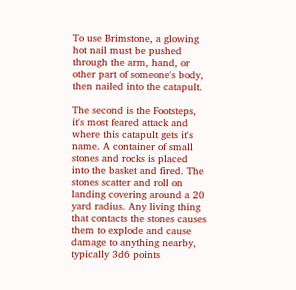To use Brimstone, a glowing hot nail must be pushed through the arm, hand, or other part of someone's body, then nailed into the catapult.

The second is the Footsteps, it's most feared attack and where this catapult gets it's name. A container of small stones and rocks is placed into the basket and fired. The stones scatter and roll on landing covering around a 20 yard radius. Any living thing that contacts the stones causes them to explode and cause damage to anything nearby, typically 3d6 points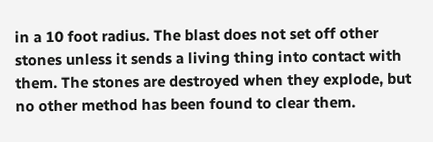in a 10 foot radius. The blast does not set off other stones unless it sends a living thing into contact with them. The stones are destroyed when they explode, but no other method has been found to clear them.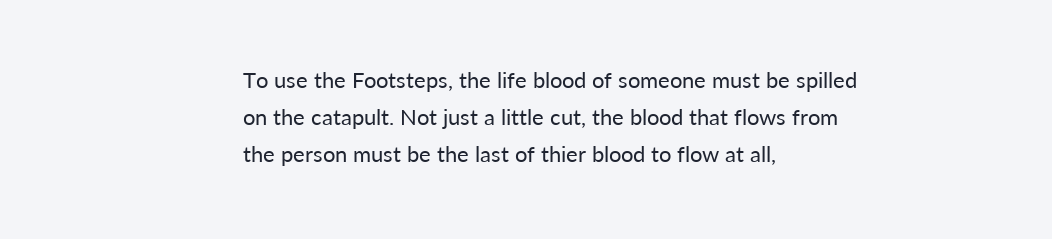To use the Footsteps, the life blood of someone must be spilled on the catapult. Not just a little cut, the blood that flows from the person must be the last of thier blood to flow at all,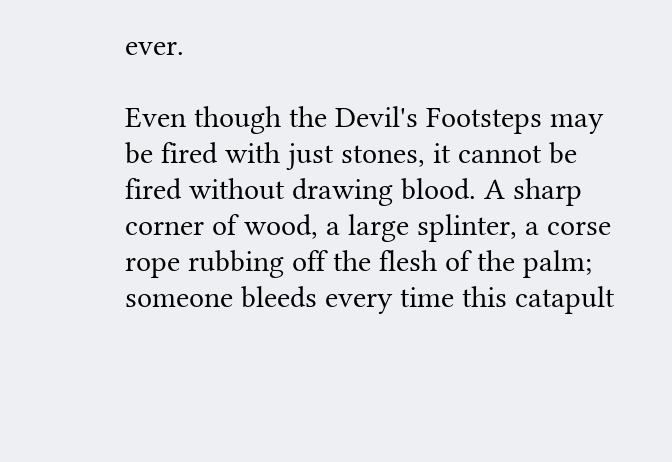ever.

Even though the Devil's Footsteps may be fired with just stones, it cannot be fired without drawing blood. A sharp corner of wood, a large splinter, a corse rope rubbing off the flesh of the palm; someone bleeds every time this catapult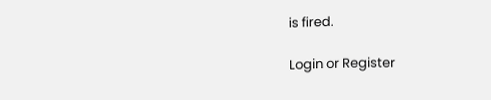is fired.

Login or Register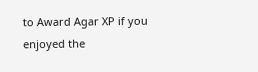to Award Agar XP if you enjoyed the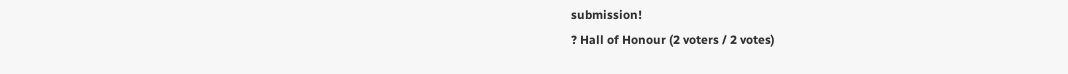submission!
? Hall of Honour (2 voters / 2 votes)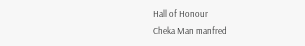Hall of Honour
Cheka Man manfred